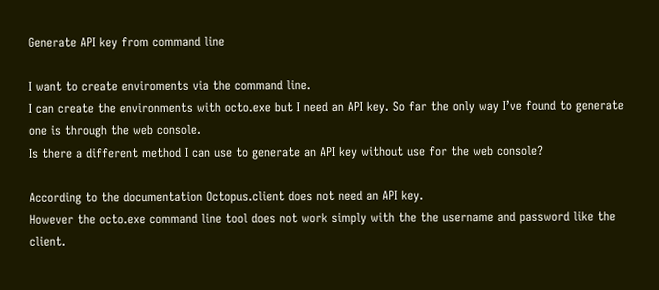Generate API key from command line

I want to create enviroments via the command line.
I can create the environments with octo.exe but I need an API key. So far the only way I’ve found to generate one is through the web console.
Is there a different method I can use to generate an API key without use for the web console?

According to the documentation Octopus.client does not need an API key.
However the octo.exe command line tool does not work simply with the the username and password like the client.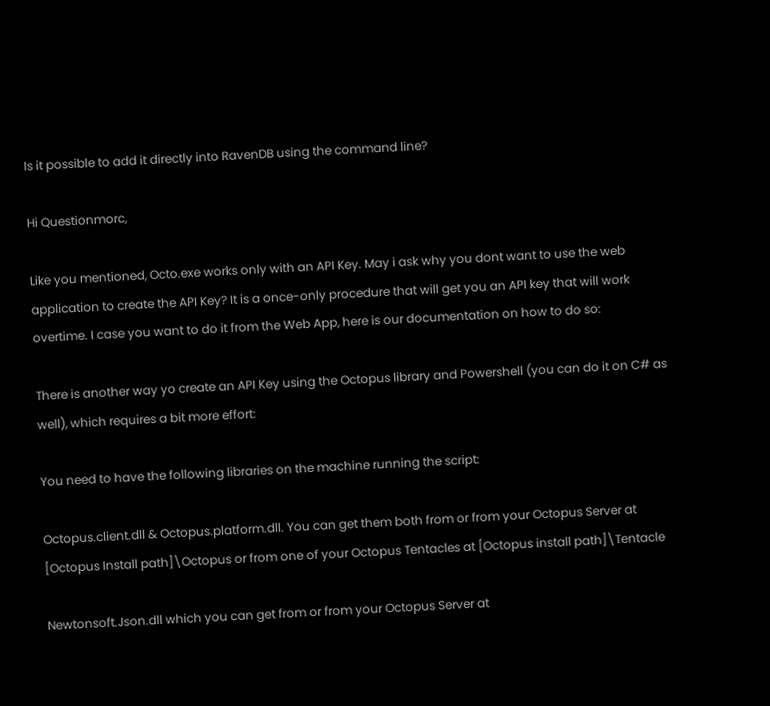Is it possible to add it directly into RavenDB using the command line?

Hi Questionmorc,

Like you mentioned, Octo.exe works only with an API Key. May i ask why you dont want to use the web application to create the API Key? It is a once-only procedure that will get you an API key that will work overtime. I case you want to do it from the Web App, here is our documentation on how to do so:

There is another way yo create an API Key using the Octopus library and Powershell (you can do it on C# as well), which requires a bit more effort:

You need to have the following libraries on the machine running the script:

Octopus.client.dll & Octopus.platform.dll. You can get them both from or from your Octopus Server at [Octopus Install path]\Octopus or from one of your Octopus Tentacles at [Octopus install path]\Tentacle

Newtonsoft.Json.dll which you can get from or from your Octopus Server at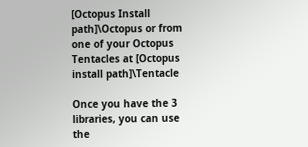[Octopus Install path]\Octopus or from one of your Octopus Tentacles at [Octopus install path]\Tentacle

Once you have the 3 libraries, you can use the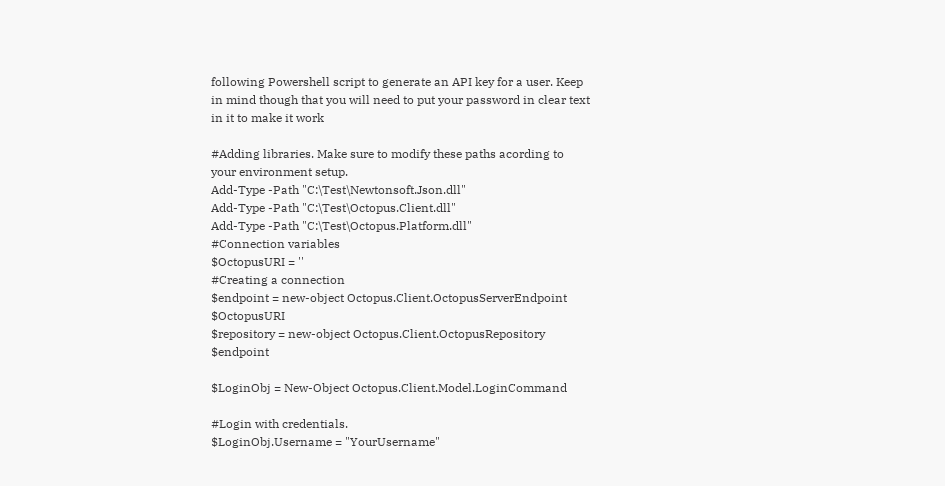following Powershell script to generate an API key for a user. Keep in mind though that you will need to put your password in clear text in it to make it work

#Adding libraries. Make sure to modify these paths acording to your environment setup.
Add-Type -Path "C:\Test\Newtonsoft.Json.dll"
Add-Type -Path "C:\Test\Octopus.Client.dll"
Add-Type -Path "C:\Test\Octopus.Platform.dll"
#Connection variables
$OctopusURI = ''
#Creating a connection
$endpoint = new-object Octopus.Client.OctopusServerEndpoint $OctopusURI
$repository = new-object Octopus.Client.OctopusRepository $endpoint

$LoginObj = New-Object Octopus.Client.Model.LoginCommand

#Login with credentials.
$LoginObj.Username = "YourUsername"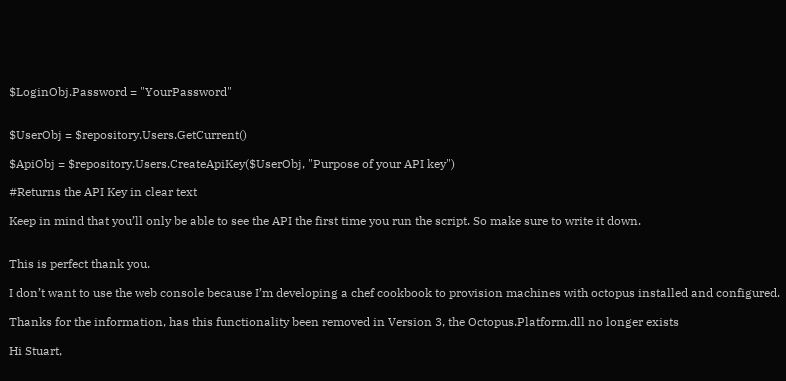$LoginObj.Password = "YourPassword"


$UserObj = $repository.Users.GetCurrent()

$ApiObj = $repository.Users.CreateApiKey($UserObj, "Purpose of your API key")

#Returns the API Key in clear text

Keep in mind that you’ll only be able to see the API the first time you run the script. So make sure to write it down.


This is perfect thank you.

I don’t want to use the web console because I’m developing a chef cookbook to provision machines with octopus installed and configured.

Thanks for the information, has this functionality been removed in Version 3, the Octopus.Platform.dll no longer exists

Hi Stuart,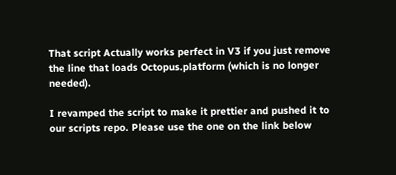That script Actually works perfect in V3 if you just remove the line that loads Octopus.platform (which is no longer needed).

I revamped the script to make it prettier and pushed it to our scripts repo. Please use the one on the link below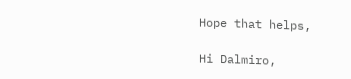Hope that helps,

Hi Dalmiro,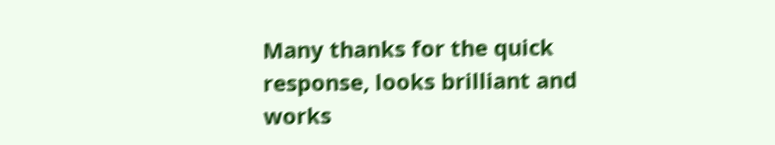Many thanks for the quick response, looks brilliant and works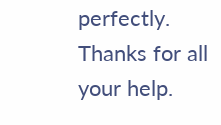perfectly. Thanks for all your help.